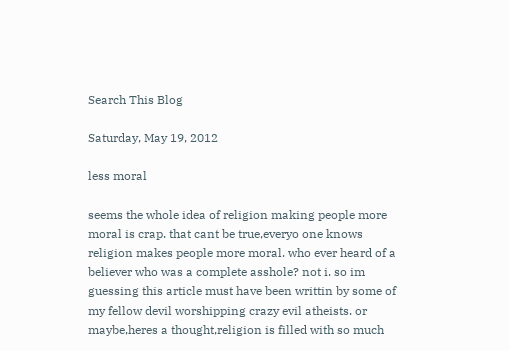Search This Blog

Saturday, May 19, 2012

less moral

seems the whole idea of religion making people more moral is crap. that cant be true,everyo one knows religion makes people more moral. who ever heard of a believer who was a complete asshole? not i. so im guessing this article must have been writtin by some of my fellow devil worshipping crazy evil atheists. or maybe,heres a thought,religion is filled with so much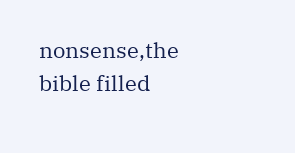nonsense,the bible filled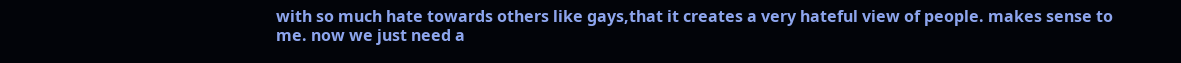with so much hate towards others like gays,that it creates a very hateful view of people. makes sense to me. now we just need a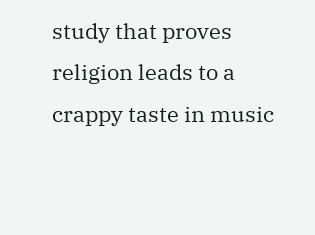study that proves religion leads to a crappy taste in music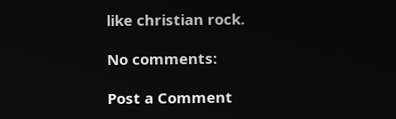like christian rock.

No comments:

Post a Comment